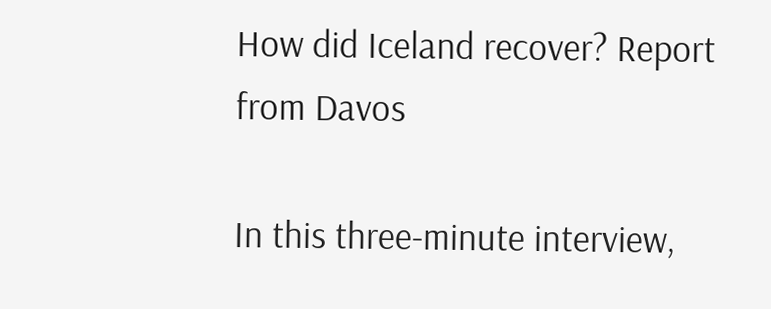How did Iceland recover? Report from Davos

In this three-minute interview,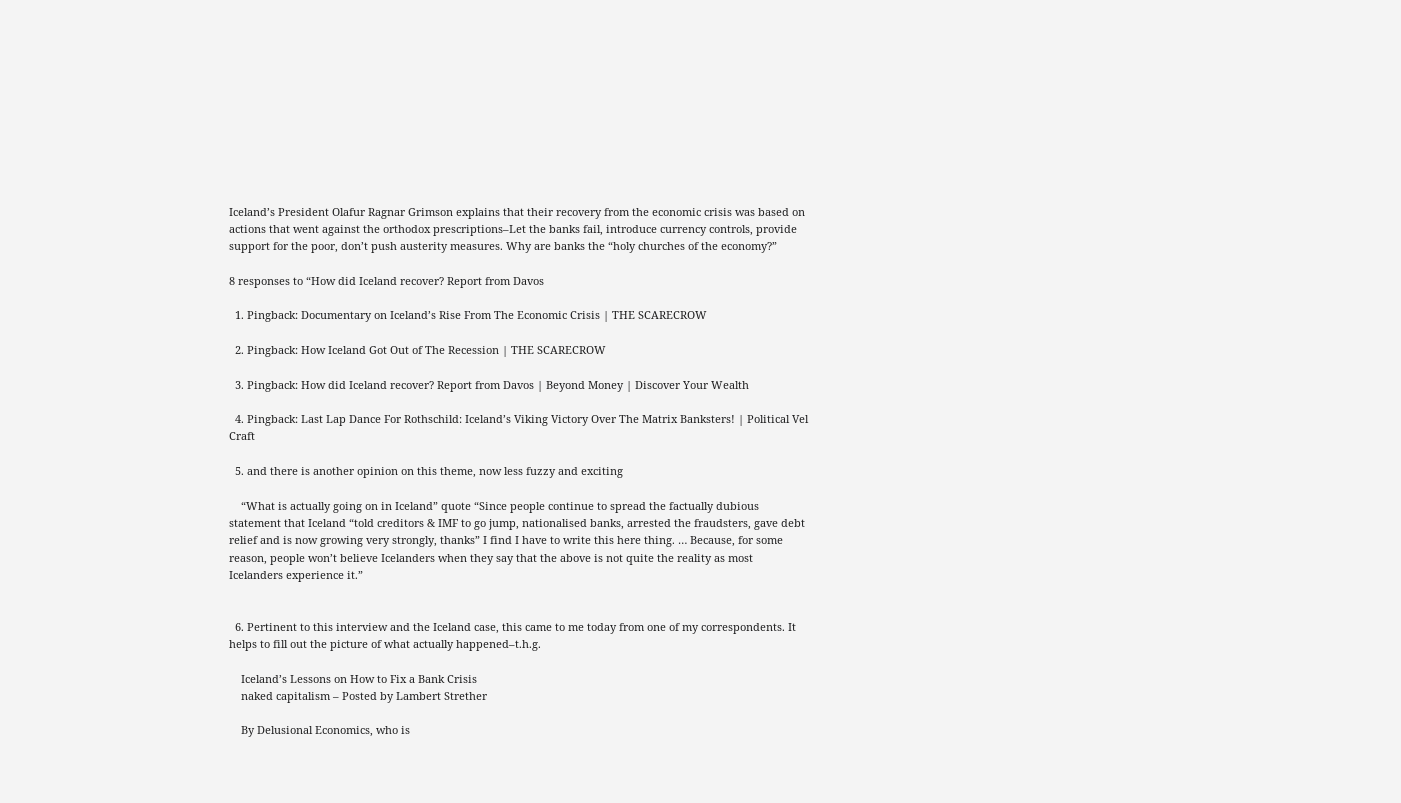Iceland’s President Olafur Ragnar Grimson explains that their recovery from the economic crisis was based on actions that went against the orthodox prescriptions–Let the banks fail, introduce currency controls, provide support for the poor, don’t push austerity measures. Why are banks the “holy churches of the economy?”

8 responses to “How did Iceland recover? Report from Davos

  1. Pingback: Documentary on Iceland’s Rise From The Economic Crisis | THE SCARECROW

  2. Pingback: How Iceland Got Out of The Recession | THE SCARECROW

  3. Pingback: How did Iceland recover? Report from Davos | Beyond Money | Discover Your Wealth

  4. Pingback: Last Lap Dance For Rothschild: Iceland’s Viking Victory Over The Matrix Banksters! | Political Vel Craft

  5. and there is another opinion on this theme, now less fuzzy and exciting

    “What is actually going on in Iceland” quote “Since people continue to spread the factually dubious statement that Iceland “told creditors & IMF to go jump, nationalised banks, arrested the fraudsters, gave debt relief and is now growing very strongly, thanks” I find I have to write this here thing. … Because, for some reason, people won’t believe Icelanders when they say that the above is not quite the reality as most Icelanders experience it.”


  6. Pertinent to this interview and the Iceland case, this came to me today from one of my correspondents. It helps to fill out the picture of what actually happened–t.h.g.

    Iceland’s Lessons on How to Fix a Bank Crisis
    naked capitalism – Posted by Lambert Strether

    By Delusional Economics, who is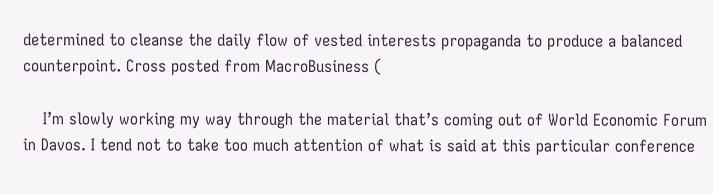determined to cleanse the daily flow of vested interests propaganda to produce a balanced counterpoint. Cross posted from MacroBusiness (

    I’m slowly working my way through the material that’s coming out of World Economic Forum in Davos. I tend not to take too much attention of what is said at this particular conference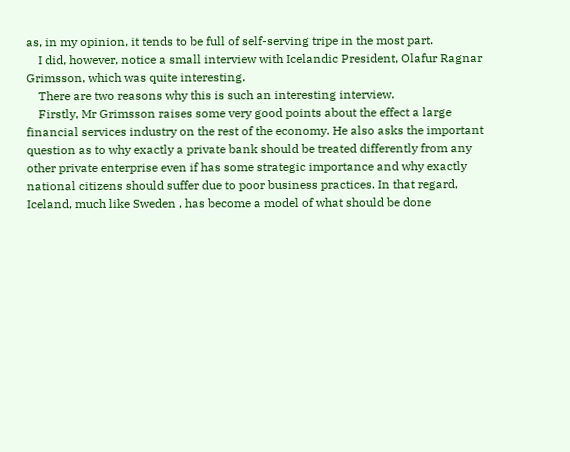as, in my opinion, it tends to be full of self-serving tripe in the most part.
    I did, however, notice a small interview with Icelandic President, Olafur Ragnar Grimsson, which was quite interesting.
    There are two reasons why this is such an interesting interview.
    Firstly, Mr Grimsson raises some very good points about the effect a large financial services industry on the rest of the economy. He also asks the important question as to why exactly a private bank should be treated differently from any other private enterprise even if has some strategic importance and why exactly national citizens should suffer due to poor business practices. In that regard, Iceland, much like Sweden , has become a model of what should be done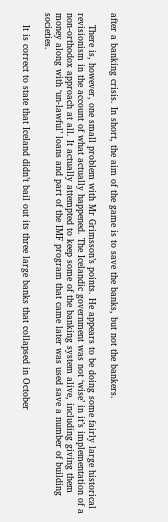after a banking crisis. In short, the aim of the game is to save the banks, but not the bankers.

    There is, however, one small problem with Mr Grimsson’s points. He appears to be doing some fairly large historical revisionism in the account of what actually happened. The Icelandic government was not ‘wise’ in it’s implementation of a non-orthodox approach at all. It actually attempted to keep some of the banking system alive, including giving them money along with ‘un-lawful’ loans and part of the IMF program that came later was used save a number of building societies.

    It is correct to state that Iceland didn’t bail out its three large banks that collapsed in October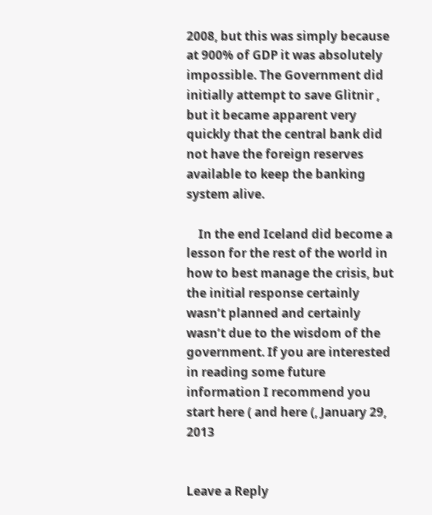2008, but this was simply because at 900% of GDP it was absolutely impossible. The Government did initially attempt to save Glitnir , but it became apparent very quickly that the central bank did not have the foreign reserves available to keep the banking system alive.

    In the end Iceland did become a lesson for the rest of the world in how to best manage the crisis, but the initial response certainly wasn’t planned and certainly wasn’t due to the wisdom of the government. If you are interested in reading some future information I recommend you start here ( and here (, January 29, 2013


Leave a Reply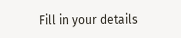Fill in your details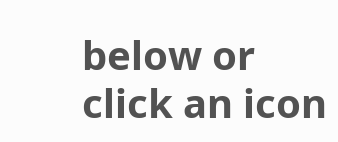below or click an icon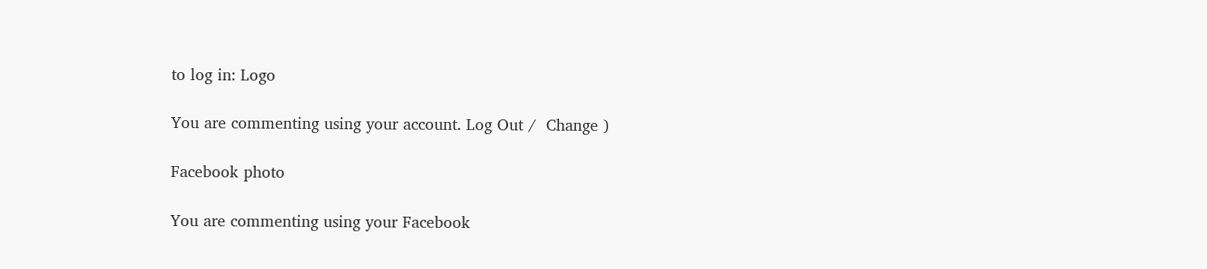to log in: Logo

You are commenting using your account. Log Out /  Change )

Facebook photo

You are commenting using your Facebook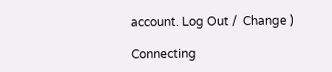account. Log Out /  Change )

Connecting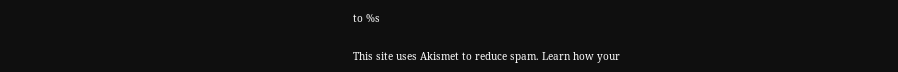to %s

This site uses Akismet to reduce spam. Learn how your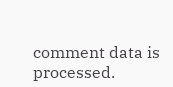comment data is processed.